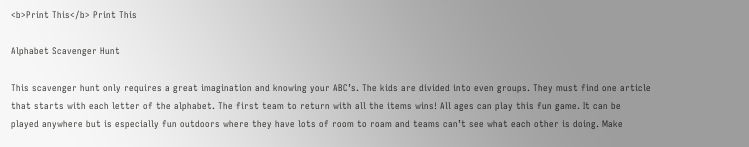<b>Print This</b> Print This

Alphabet Scavenger Hunt

This scavenger hunt only requires a great imagination and knowing your ABC’s. The kids are divided into even groups. They must find one article that starts with each letter of the alphabet. The first team to return with all the items wins! All ages can play this fun game. It can be played anywhere but is especially fun outdoors where they have lots of room to roam and teams can’t see what each other is doing. Make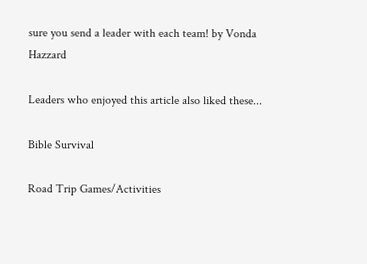sure you send a leader with each team! by Vonda Hazzard

Leaders who enjoyed this article also liked these...

Bible Survival

Road Trip Games/Activities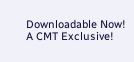Downloadable Now!
A CMT Exclusive!